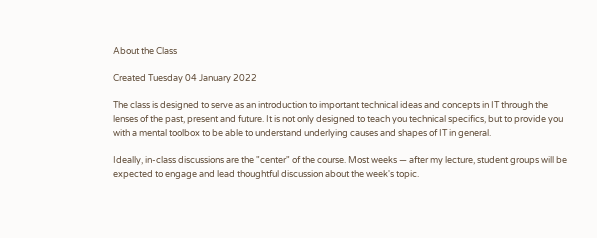About the Class

Created Tuesday 04 January 2022

The class is designed to serve as an introduction to important technical ideas and concepts in IT through the lenses of the past, present and future. It is not only designed to teach you technical specifics, but to provide you with a mental toolbox to be able to understand underlying causes and shapes of IT in general.

Ideally, in-class discussions are the "center" of the course. Most weeks — after my lecture, student groups will be expected to engage and lead thoughtful discussion about the week's topic.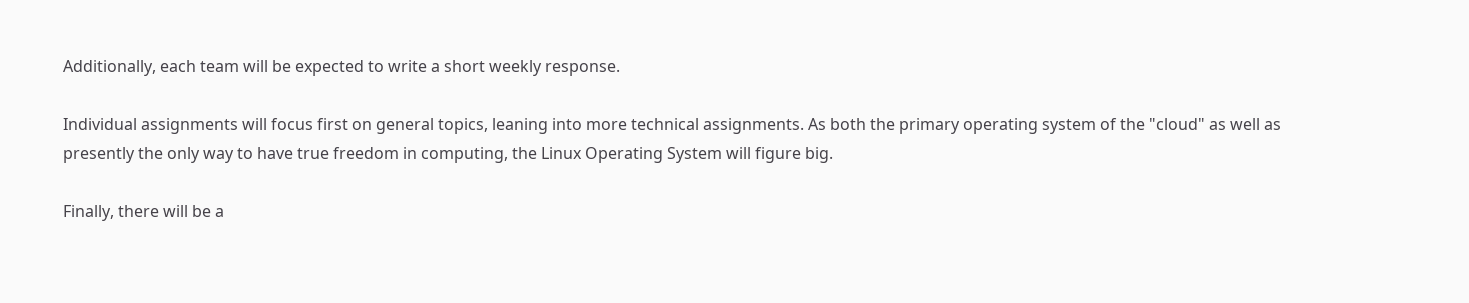Additionally, each team will be expected to write a short weekly response.

Individual assignments will focus first on general topics, leaning into more technical assignments. As both the primary operating system of the "cloud" as well as presently the only way to have true freedom in computing, the Linux Operating System will figure big.

Finally, there will be a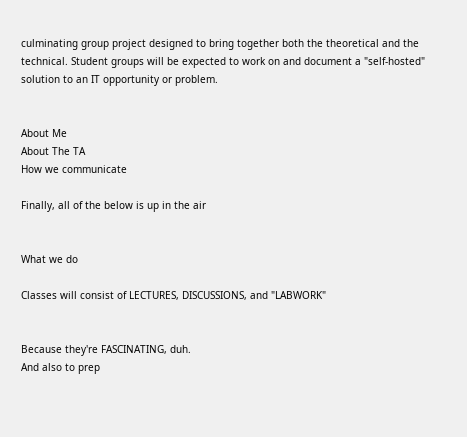culminating group project designed to bring together both the theoretical and the technical. Student groups will be expected to work on and document a "self-hosted" solution to an IT opportunity or problem.


About Me
About The TA
How we communicate

Finally, all of the below is up in the air


What we do

Classes will consist of LECTURES, DISCUSSIONS, and "LABWORK"


Because they're FASCINATING, duh.
And also to prep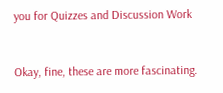you for Quizzes and Discussion Work


Okay, fine, these are more fascinating.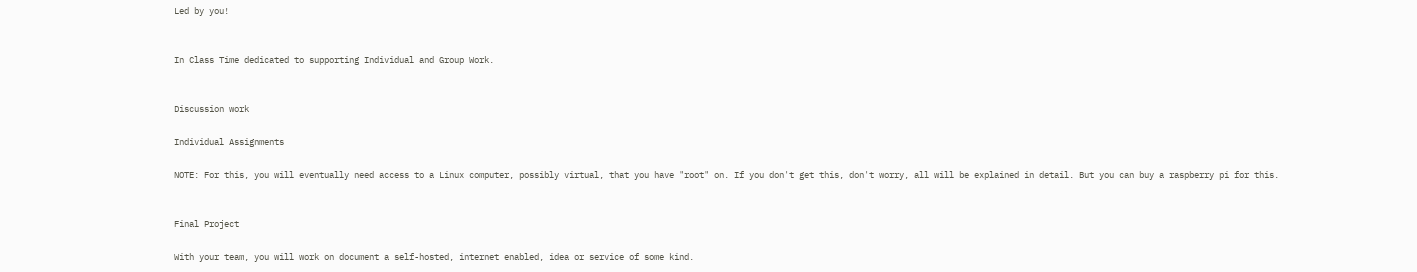Led by you!


In Class Time dedicated to supporting Individual and Group Work.


Discussion work

Individual Assignments

NOTE: For this, you will eventually need access to a Linux computer, possibly virtual, that you have "root" on. If you don't get this, don't worry, all will be explained in detail. But you can buy a raspberry pi for this.


Final Project

With your team, you will work on document a self-hosted, internet enabled, idea or service of some kind.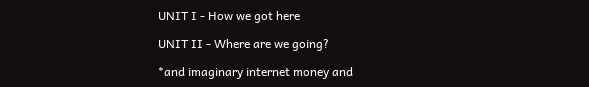UNIT I - How we got here

UNIT II - Where are we going?

*and imaginary internet money and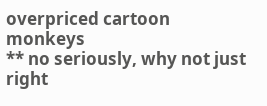overpriced cartoon monkeys
** no seriously, why not just right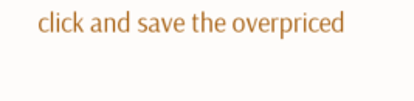click and save the overpriced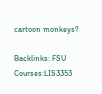cartoon monkeys?

Backlinks: FSU Courses:LIS3353